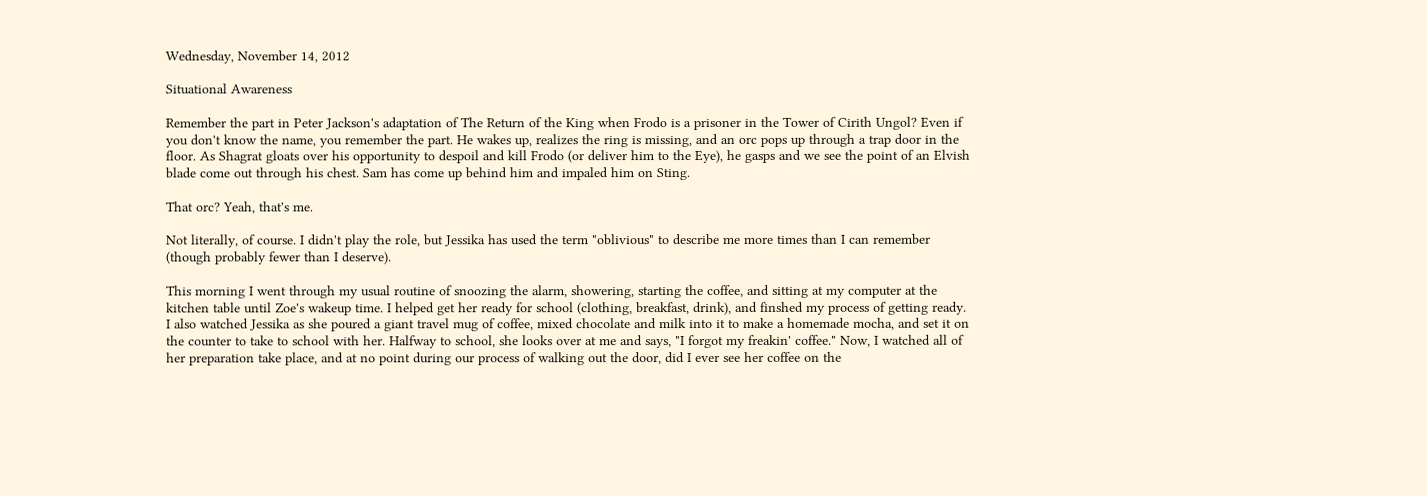Wednesday, November 14, 2012

Situational Awareness

Remember the part in Peter Jackson's adaptation of The Return of the King when Frodo is a prisoner in the Tower of Cirith Ungol? Even if you don't know the name, you remember the part. He wakes up, realizes the ring is missing, and an orc pops up through a trap door in the floor. As Shagrat gloats over his opportunity to despoil and kill Frodo (or deliver him to the Eye), he gasps and we see the point of an Elvish blade come out through his chest. Sam has come up behind him and impaled him on Sting.

That orc? Yeah, that's me.

Not literally, of course. I didn't play the role, but Jessika has used the term "oblivious" to describe me more times than I can remember (though probably fewer than I deserve).

This morning I went through my usual routine of snoozing the alarm, showering, starting the coffee, and sitting at my computer at the kitchen table until Zoe's wakeup time. I helped get her ready for school (clothing, breakfast, drink), and finshed my process of getting ready. I also watched Jessika as she poured a giant travel mug of coffee, mixed chocolate and milk into it to make a homemade mocha, and set it on the counter to take to school with her. Halfway to school, she looks over at me and says, "I forgot my freakin' coffee." Now, I watched all of her preparation take place, and at no point during our process of walking out the door, did I ever see her coffee on the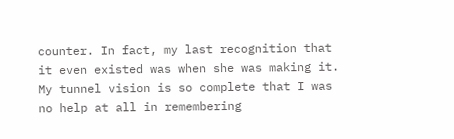counter. In fact, my last recognition that it even existed was when she was making it. My tunnel vision is so complete that I was no help at all in remembering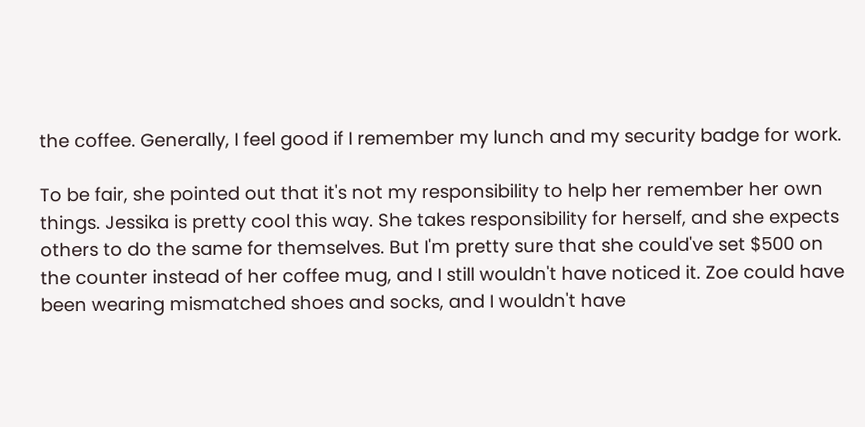the coffee. Generally, I feel good if I remember my lunch and my security badge for work.

To be fair, she pointed out that it's not my responsibility to help her remember her own things. Jessika is pretty cool this way. She takes responsibility for herself, and she expects others to do the same for themselves. But I'm pretty sure that she could've set $500 on the counter instead of her coffee mug, and I still wouldn't have noticed it. Zoe could have been wearing mismatched shoes and socks, and I wouldn't have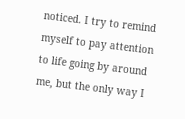noticed. I try to remind myself to pay attention to life going by around me, but the only way I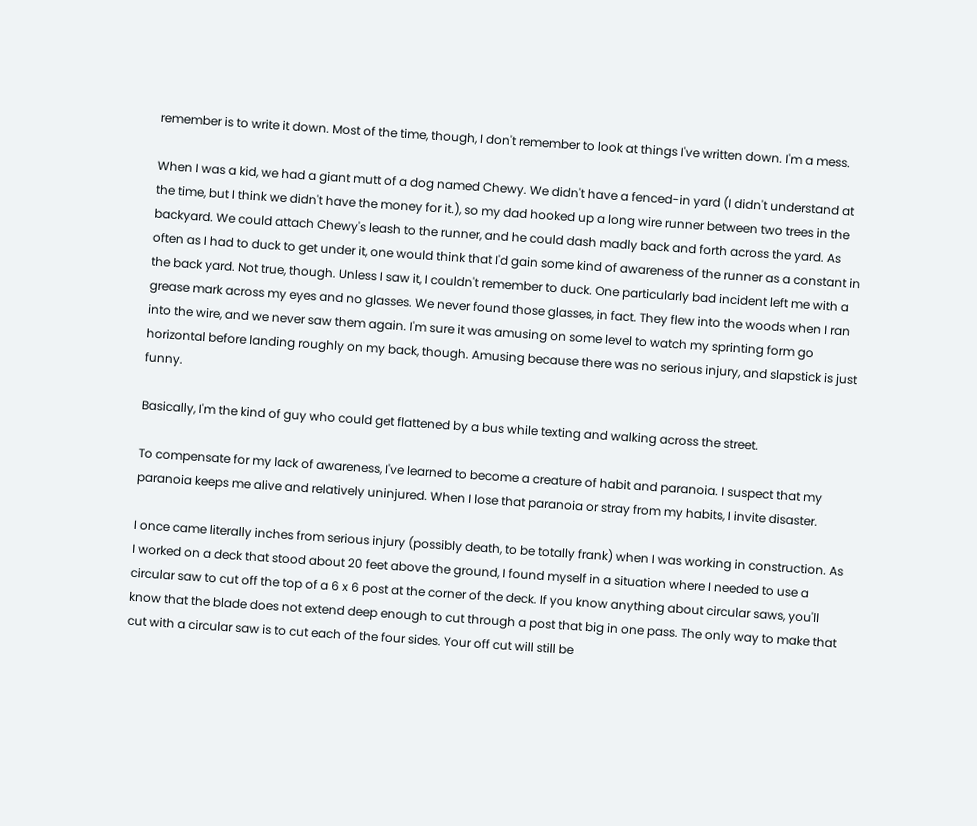remember is to write it down. Most of the time, though, I don't remember to look at things I've written down. I'm a mess.

When I was a kid, we had a giant mutt of a dog named Chewy. We didn't have a fenced-in yard (I didn't understand at the time, but I think we didn't have the money for it.), so my dad hooked up a long wire runner between two trees in the backyard. We could attach Chewy's leash to the runner, and he could dash madly back and forth across the yard. As often as I had to duck to get under it, one would think that I'd gain some kind of awareness of the runner as a constant in the back yard. Not true, though. Unless I saw it, I couldn't remember to duck. One particularly bad incident left me with a grease mark across my eyes and no glasses. We never found those glasses, in fact. They flew into the woods when I ran into the wire, and we never saw them again. I'm sure it was amusing on some level to watch my sprinting form go horizontal before landing roughly on my back, though. Amusing because there was no serious injury, and slapstick is just funny.

Basically, I'm the kind of guy who could get flattened by a bus while texting and walking across the street.

To compensate for my lack of awareness, I've learned to become a creature of habit and paranoia. I suspect that my paranoia keeps me alive and relatively uninjured. When I lose that paranoia or stray from my habits, I invite disaster.

I once came literally inches from serious injury (possibly death, to be totally frank) when I was working in construction. As I worked on a deck that stood about 20 feet above the ground, I found myself in a situation where I needed to use a circular saw to cut off the top of a 6 x 6 post at the corner of the deck. If you know anything about circular saws, you'll know that the blade does not extend deep enough to cut through a post that big in one pass. The only way to make that cut with a circular saw is to cut each of the four sides. Your off cut will still be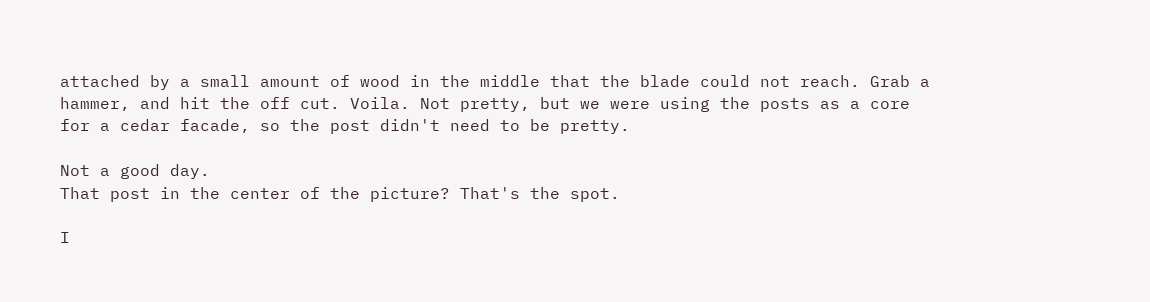attached by a small amount of wood in the middle that the blade could not reach. Grab a hammer, and hit the off cut. Voila. Not pretty, but we were using the posts as a core for a cedar facade, so the post didn't need to be pretty.

Not a good day.
That post in the center of the picture? That's the spot.

I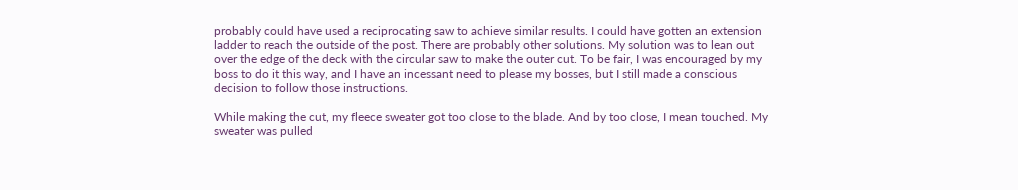probably could have used a reciprocating saw to achieve similar results. I could have gotten an extension ladder to reach the outside of the post. There are probably other solutions. My solution was to lean out over the edge of the deck with the circular saw to make the outer cut. To be fair, I was encouraged by my boss to do it this way, and I have an incessant need to please my bosses, but I still made a conscious decision to follow those instructions.

While making the cut, my fleece sweater got too close to the blade. And by too close, I mean touched. My sweater was pulled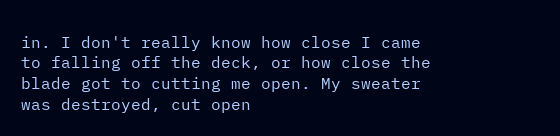in. I don't really know how close I came to falling off the deck, or how close the blade got to cutting me open. My sweater was destroyed, cut open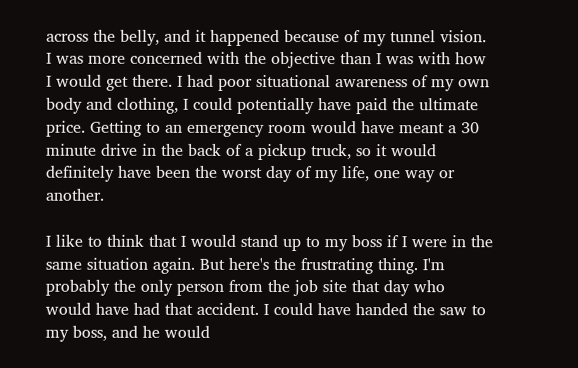across the belly, and it happened because of my tunnel vision. I was more concerned with the objective than I was with how I would get there. I had poor situational awareness of my own body and clothing, I could potentially have paid the ultimate price. Getting to an emergency room would have meant a 30 minute drive in the back of a pickup truck, so it would definitely have been the worst day of my life, one way or another.

I like to think that I would stand up to my boss if I were in the same situation again. But here's the frustrating thing. I'm probably the only person from the job site that day who would have had that accident. I could have handed the saw to my boss, and he would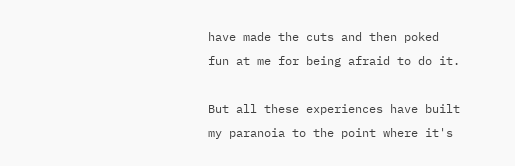have made the cuts and then poked fun at me for being afraid to do it.

But all these experiences have built my paranoia to the point where it's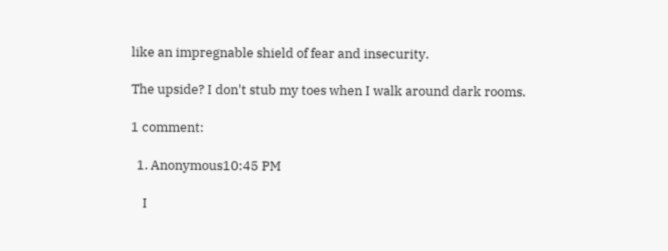like an impregnable shield of fear and insecurity.

The upside? I don't stub my toes when I walk around dark rooms.

1 comment:

  1. Anonymous10:45 PM

    I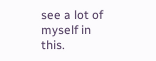see a lot of myself in this.